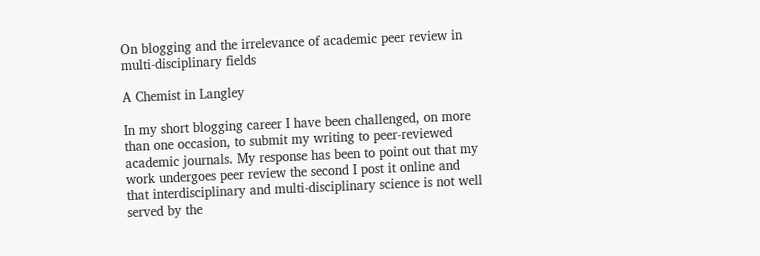On blogging and the irrelevance of academic peer review in multi-disciplinary fields

A Chemist in Langley

In my short blogging career I have been challenged, on more than one occasion, to submit my writing to peer-reviewed academic journals. My response has been to point out that my work undergoes peer review the second I post it online and that interdisciplinary and multi-disciplinary science is not well served by the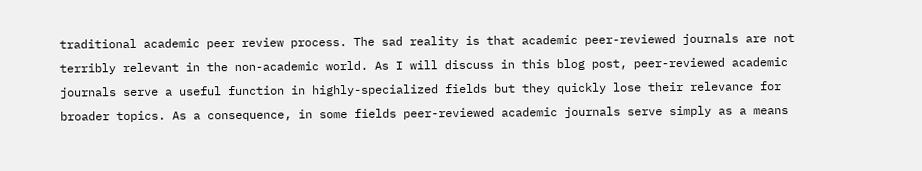traditional academic peer review process. The sad reality is that academic peer-reviewed journals are not terribly relevant in the non-academic world. As I will discuss in this blog post, peer-reviewed academic journals serve a useful function in highly-specialized fields but they quickly lose their relevance for broader topics. As a consequence, in some fields peer-reviewed academic journals serve simply as a means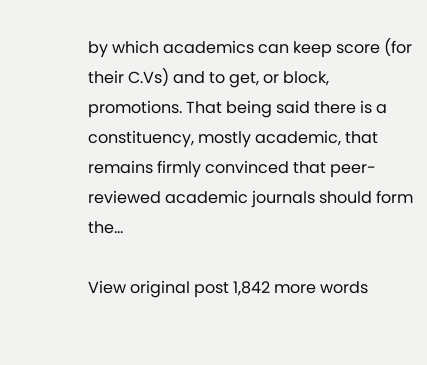by which academics can keep score (for their C.Vs) and to get, or block, promotions. That being said there is a constituency, mostly academic, that remains firmly convinced that peer-reviewed academic journals should form the…

View original post 1,842 more words